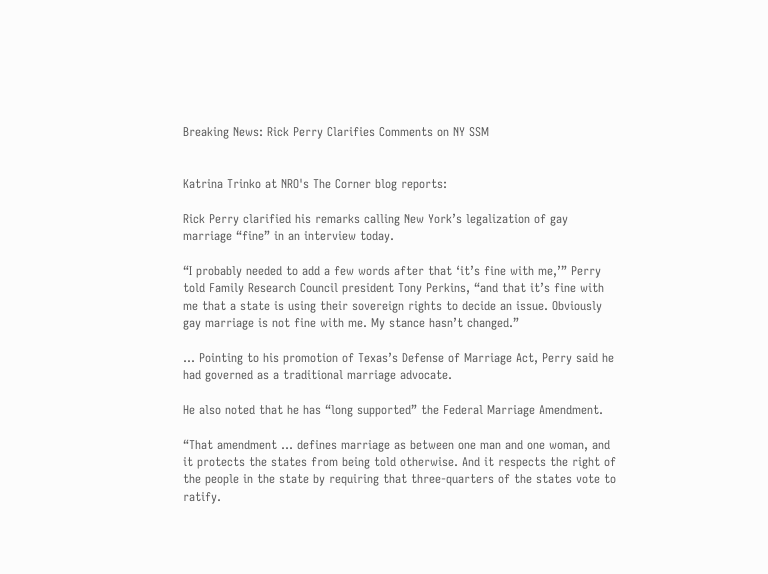Breaking News: Rick Perry Clarifies Comments on NY SSM


Katrina Trinko at NRO's The Corner blog reports:

Rick Perry clarified his remarks calling New York’s legalization of gay marriage “fine” in an interview today.

“I probably needed to add a few words after that ‘it’s fine with me,’” Perry told Family Research Council president Tony Perkins, “and that it’s fine with me that a state is using their sovereign rights to decide an issue. Obviously gay marriage is not fine with me. My stance hasn’t changed.”

... Pointing to his promotion of Texas’s Defense of Marriage Act, Perry said he had governed as a traditional marriage advocate.

He also noted that he has “long supported” the Federal Marriage Amendment.

“That amendment … defines marriage as between one man and one woman, and it protects the states from being told otherwise. And it respects the right of the people in the state by requiring that three-quarters of the states vote to ratify.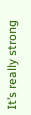It’s really strong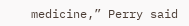medicine,” Perry said